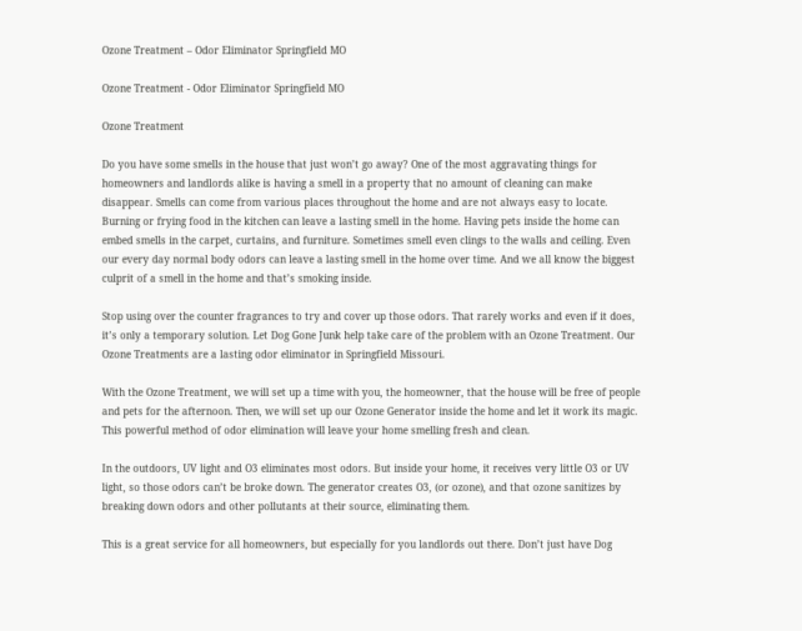Ozone Treatment – Odor Eliminator Springfield MO

Ozone Treatment - Odor Eliminator Springfield MO

Ozone Treatment

Do you have some smells in the house that just won’t go away? One of the most aggravating things for homeowners and landlords alike is having a smell in a property that no amount of cleaning can make disappear. Smells can come from various places throughout the home and are not always easy to locate. Burning or frying food in the kitchen can leave a lasting smell in the home. Having pets inside the home can embed smells in the carpet, curtains, and furniture. Sometimes smell even clings to the walls and ceiling. Even our every day normal body odors can leave a lasting smell in the home over time. And we all know the biggest culprit of a smell in the home and that’s smoking inside.

Stop using over the counter fragrances to try and cover up those odors. That rarely works and even if it does, it’s only a temporary solution. Let Dog Gone Junk help take care of the problem with an Ozone Treatment. Our Ozone Treatments are a lasting odor eliminator in Springfield Missouri.

With the Ozone Treatment, we will set up a time with you, the homeowner, that the house will be free of people and pets for the afternoon. Then, we will set up our Ozone Generator inside the home and let it work its magic. This powerful method of odor elimination will leave your home smelling fresh and clean.

In the outdoors, UV light and O3 eliminates most odors. But inside your home, it receives very little O3 or UV light, so those odors can’t be broke down. The generator creates O3, (or ozone), and that ozone sanitizes by breaking down odors and other pollutants at their source, eliminating them.

This is a great service for all homeowners, but especially for you landlords out there. Don’t just have Dog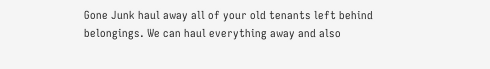Gone Junk haul away all of your old tenants left behind belongings. We can haul everything away and also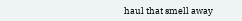haul that smell away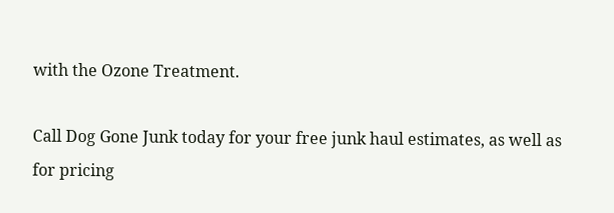with the Ozone Treatment.

Call Dog Gone Junk today for your free junk haul estimates, as well as for pricing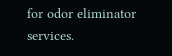for odor eliminator services.